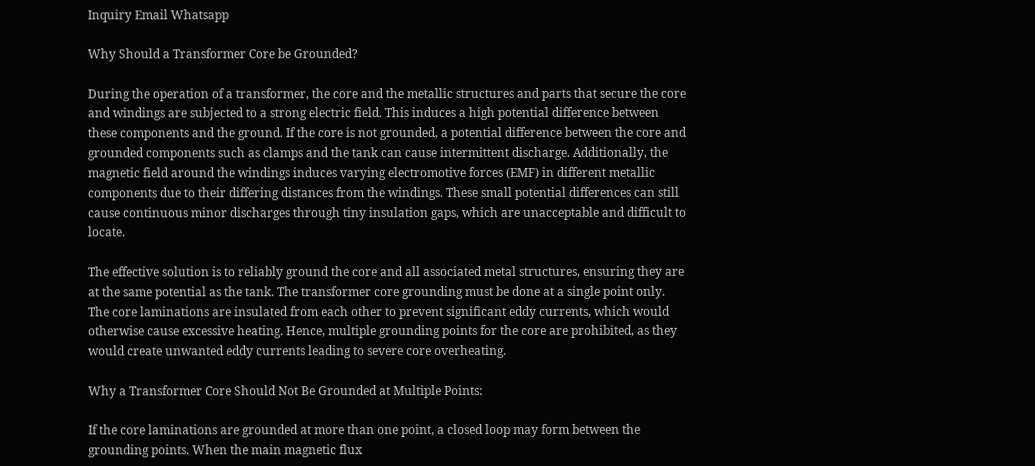Inquiry Email Whatsapp

Why Should a Transformer Core be Grounded?

During the operation of a transformer, the core and the metallic structures and parts that secure the core and windings are subjected to a strong electric field. This induces a high potential difference between these components and the ground. If the core is not grounded, a potential difference between the core and grounded components such as clamps and the tank can cause intermittent discharge. Additionally, the magnetic field around the windings induces varying electromotive forces (EMF) in different metallic components due to their differing distances from the windings. These small potential differences can still cause continuous minor discharges through tiny insulation gaps, which are unacceptable and difficult to locate.

The effective solution is to reliably ground the core and all associated metal structures, ensuring they are at the same potential as the tank. The transformer core grounding must be done at a single point only. The core laminations are insulated from each other to prevent significant eddy currents, which would otherwise cause excessive heating. Hence, multiple grounding points for the core are prohibited, as they would create unwanted eddy currents leading to severe core overheating.

Why a Transformer Core Should Not Be Grounded at Multiple Points:

If the core laminations are grounded at more than one point, a closed loop may form between the grounding points. When the main magnetic flux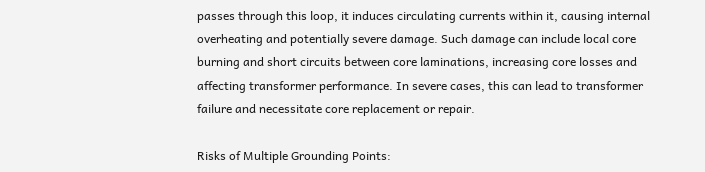passes through this loop, it induces circulating currents within it, causing internal overheating and potentially severe damage. Such damage can include local core burning and short circuits between core laminations, increasing core losses and affecting transformer performance. In severe cases, this can lead to transformer failure and necessitate core replacement or repair.

Risks of Multiple Grounding Points: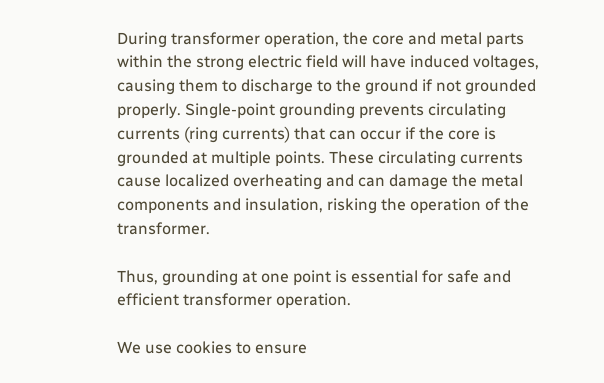During transformer operation, the core and metal parts within the strong electric field will have induced voltages, causing them to discharge to the ground if not grounded properly. Single-point grounding prevents circulating currents (ring currents) that can occur if the core is grounded at multiple points. These circulating currents cause localized overheating and can damage the metal components and insulation, risking the operation of the transformer.

Thus, grounding at one point is essential for safe and efficient transformer operation.

We use cookies to ensure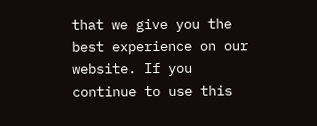that we give you the best experience on our website. If you continue to use this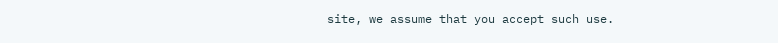site, we assume that you accept such use.